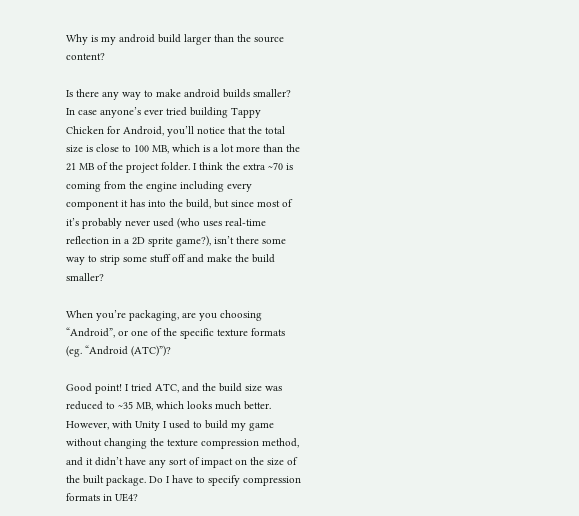Why is my android build larger than the source content?

Is there any way to make android builds smaller? In case anyone’s ever tried building Tappy Chicken for Android, you’ll notice that the total size is close to 100 MB, which is a lot more than the 21 MB of the project folder. I think the extra ~70 is coming from the engine including every component it has into the build, but since most of it’s probably never used (who uses real-time reflection in a 2D sprite game?), isn’t there some way to strip some stuff off and make the build smaller?

When you’re packaging, are you choosing “Android”, or one of the specific texture formats (eg. “Android (ATC)”)?

Good point! I tried ATC, and the build size was reduced to ~35 MB, which looks much better. However, with Unity I used to build my game without changing the texture compression method, and it didn’t have any sort of impact on the size of the built package. Do I have to specify compression formats in UE4?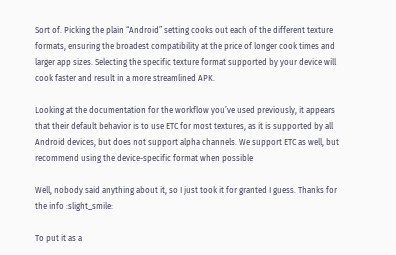Sort of. Picking the plain “Android” setting cooks out each of the different texture formats, ensuring the broadest compatibility at the price of longer cook times and larger app sizes. Selecting the specific texture format supported by your device will cook faster and result in a more streamlined APK.

Looking at the documentation for the workflow you’ve used previously, it appears that their default behavior is to use ETC for most textures, as it is supported by all Android devices, but does not support alpha channels. We support ETC as well, but recommend using the device-specific format when possible

Well, nobody said anything about it, so I just took it for granted I guess. Thanks for the info :slight_smile:

To put it as a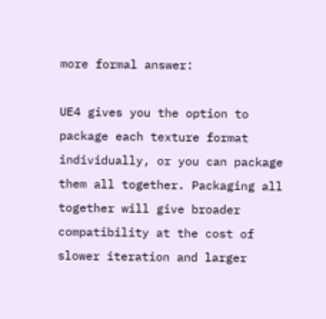more formal answer:

UE4 gives you the option to package each texture format individually, or you can package them all together. Packaging all together will give broader compatibility at the cost of slower iteration and larger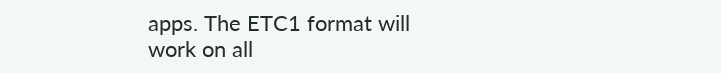apps. The ETC1 format will work on all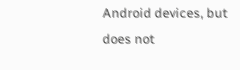Android devices, but does not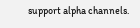support alpha channels.